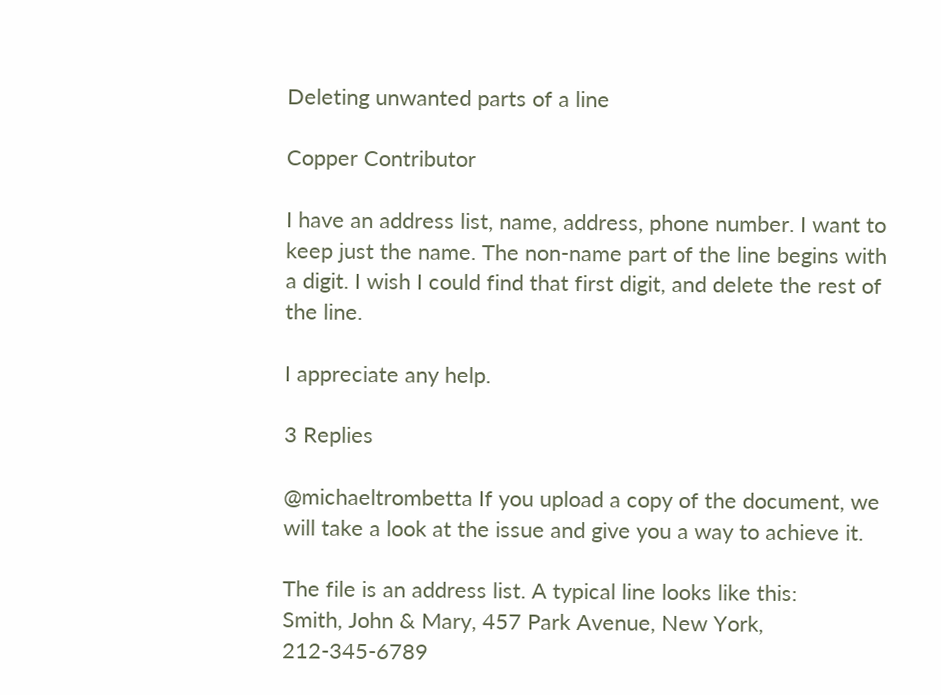Deleting unwanted parts of a line

Copper Contributor

I have an address list, name, address, phone number. I want to keep just the name. The non-name part of the line begins with a digit. I wish I could find that first digit, and delete the rest of the line.

I appreciate any help.

3 Replies

@michaeltrombetta If you upload a copy of the document, we will take a look at the issue and give you a way to achieve it.

The file is an address list. A typical line looks like this:
Smith, John & Mary, 457 Park Avenue, New York, 212-345-6789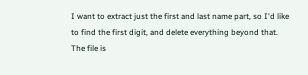I want to extract just the first and last name part, so I'd like to find the first digit, and delete everything beyond that.
The file is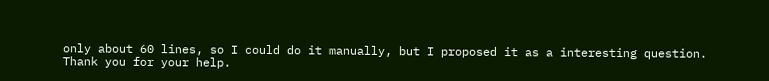only about 60 lines, so I could do it manually, but I proposed it as a interesting question.
Thank you for your help.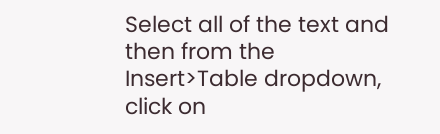Select all of the text and then from the Insert>Table dropdown, click on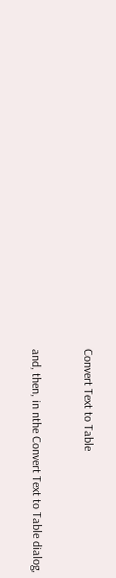Convert Text to Table


and, then, in nthe Convert Text to Table dialog,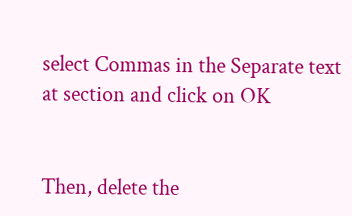select Commas in the Separate text at section and click on OK


Then, delete the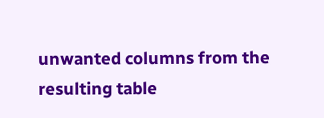unwanted columns from the resulting table